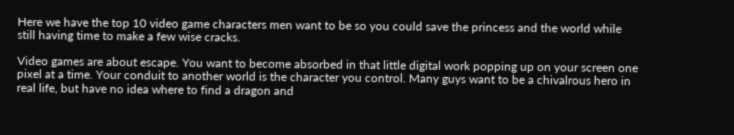Here we have the top 10 video game characters men want to be so you could save the princess and the world while still having time to make a few wise cracks.

Video games are about escape. You want to become absorbed in that little digital work popping up on your screen one pixel at a time. Your conduit to another world is the character you control. Many guys want to be a chivalrous hero in real life, but have no idea where to find a dragon and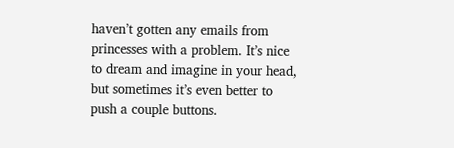haven’t gotten any emails from princesses with a problem. It’s nice to dream and imagine in your head, but sometimes it’s even better to push a couple buttons.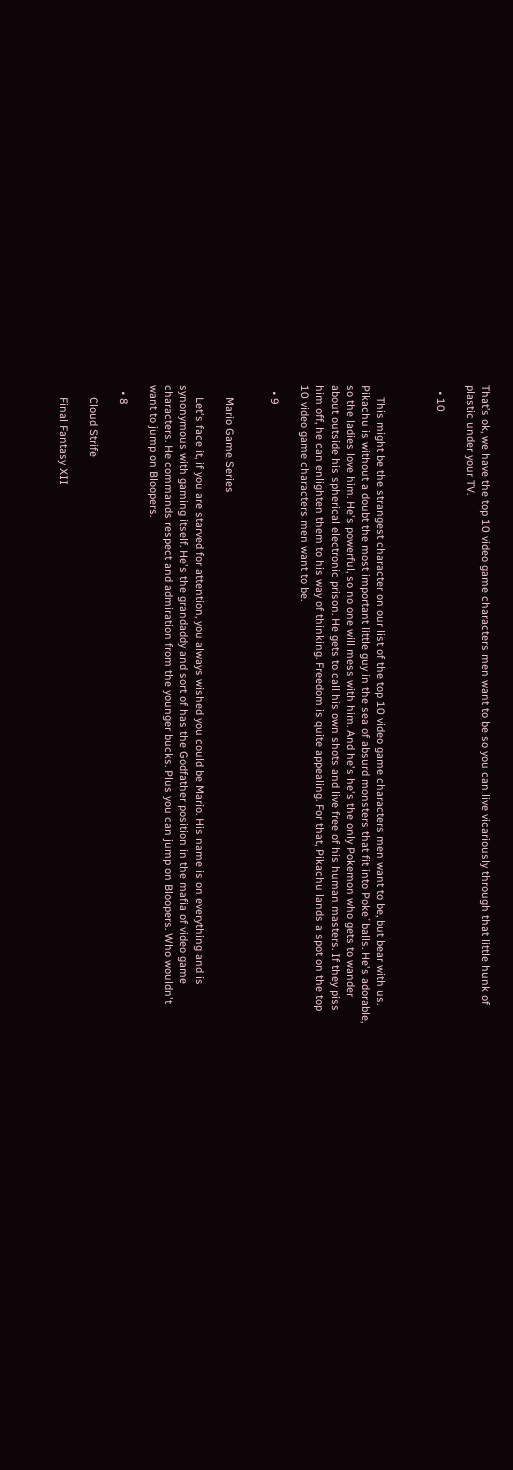That’s ok, we have the top 10 video game characters men want to be so you can live vicariously through that little hunk of plastic under your TV.

  • 10



    This might be the strangest character on our list of the top 10 video game characters men want to be, but bear with us. Pikachu is without a doubt the most important little guy in the sea of absurd monsters that fit into Poke´balls. He's adorable, so the ladies love him. He's powerful, so no one will mess with him. And he's he's the only Pokemon who gets to wander about outside his spherical electronic prison. He gets to call his own shots and live free of his human masters. If they piss him off, he can enlighten them to his way of thinking. Freedom is quite appealing. For that, Pikachu lands a spot on the top 10 video game characters men want to be.

  • 9


    Mario Game Series

    Let's face it, if you are starved for attention, you always wished you could be Mario. His name is on everything and is synonymous with gaming itself. He's the grandaddy and sort of has the Godfather position in the mafia of video game characters. He commands respect and admiration from the younger bucks. Plus you can jump on Bloopers. Who wouldn't want to jump on Bloopers.

  • 8

    Cloud Strife

    Final Fantasy XII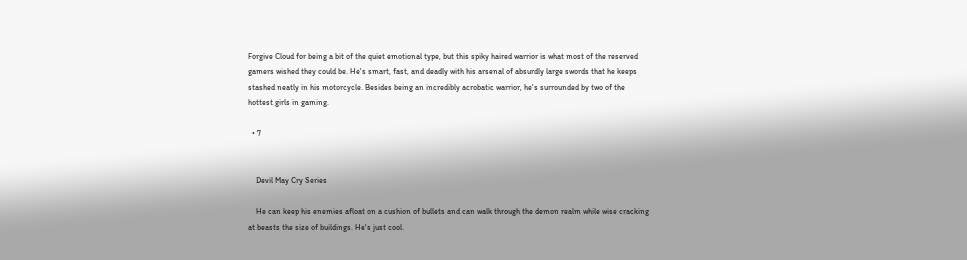Forgive Cloud for being a bit of the quiet emotional type, but this spiky haired warrior is what most of the reserved gamers wished they could be. He's smart, fast, and deadly with his arsenal of absurdly large swords that he keeps stashed neatly in his motorcycle. Besides being an incredibly acrobatic warrior, he's surrounded by two of the hottest girls in gaming.

  • 7


    Devil May Cry Series

    He can keep his enemies afloat on a cushion of bullets and can walk through the demon realm while wise cracking at beasts the size of buildings. He's just cool.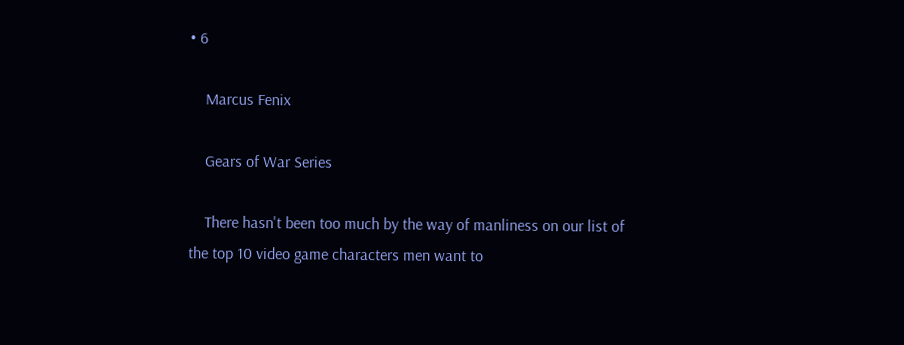• 6

    Marcus Fenix

    Gears of War Series

    There hasn't been too much by the way of manliness on our list of the top 10 video game characters men want to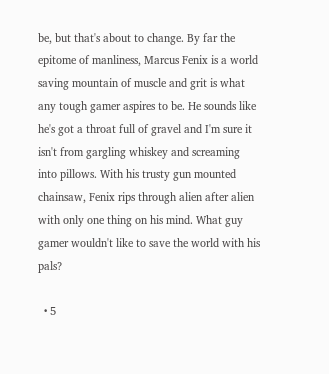be, but that's about to change. By far the epitome of manliness, Marcus Fenix is a world saving mountain of muscle and grit is what any tough gamer aspires to be. He sounds like he's got a throat full of gravel and I'm sure it isn't from gargling whiskey and screaming into pillows. With his trusty gun mounted chainsaw, Fenix rips through alien after alien with only one thing on his mind. What guy gamer wouldn't like to save the world with his pals?

  • 5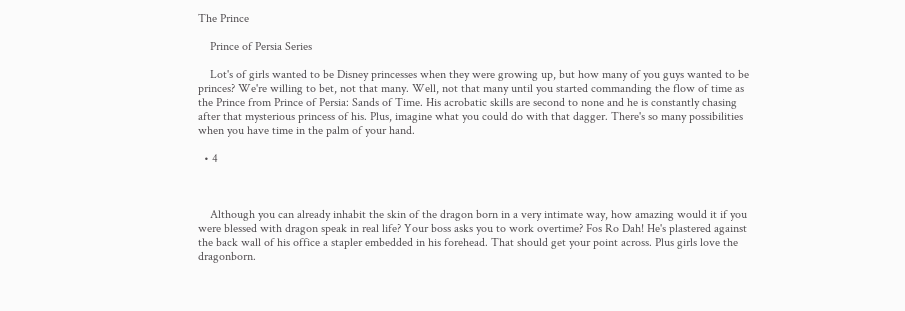The Prince

    Prince of Persia Series

    Lot's of girls wanted to be Disney princesses when they were growing up, but how many of you guys wanted to be princes? We're willing to bet, not that many. Well, not that many until you started commanding the flow of time as the Prince from Prince of Persia: Sands of Time. His acrobatic skills are second to none and he is constantly chasing after that mysterious princess of his. Plus, imagine what you could do with that dagger. There's so many possibilities when you have time in the palm of your hand.

  • 4



    Although you can already inhabit the skin of the dragon born in a very intimate way, how amazing would it if you were blessed with dragon speak in real life? Your boss asks you to work overtime? Fos Ro Dah! He's plastered against the back wall of his office a stapler embedded in his forehead. That should get your point across. Plus girls love the dragonborn.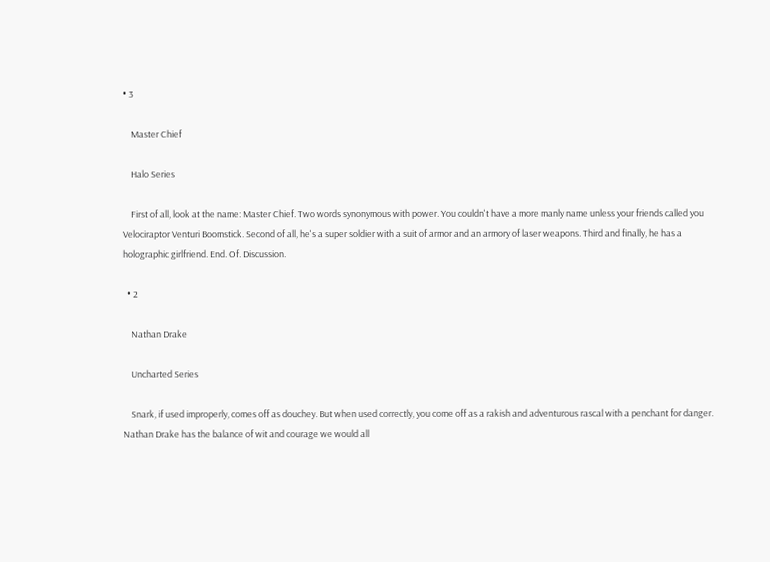• 3

    Master Chief

    Halo Series

    First of all, look at the name: Master Chief. Two words synonymous with power. You couldn't have a more manly name unless your friends called you Velociraptor Venturi Boomstick. Second of all, he's a super soldier with a suit of armor and an armory of laser weapons. Third and finally, he has a holographic girlfriend. End. Of. Discussion.

  • 2

    Nathan Drake

    Uncharted Series

    Snark, if used improperly, comes off as douchey. But when used correctly, you come off as a rakish and adventurous rascal with a penchant for danger. Nathan Drake has the balance of wit and courage we would all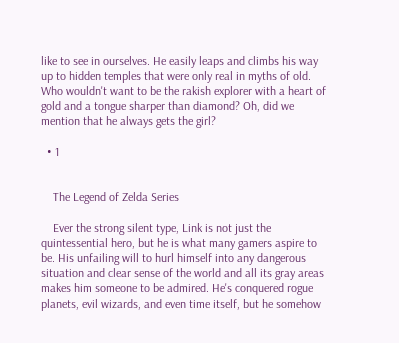like to see in ourselves. He easily leaps and climbs his way up to hidden temples that were only real in myths of old. Who wouldn't want to be the rakish explorer with a heart of gold and a tongue sharper than diamond? Oh, did we mention that he always gets the girl?

  • 1


    The Legend of Zelda Series

    Ever the strong silent type, Link is not just the quintessential hero, but he is what many gamers aspire to be. His unfailing will to hurl himself into any dangerous situation and clear sense of the world and all its gray areas makes him someone to be admired. He's conquered rogue planets, evil wizards, and even time itself, but he somehow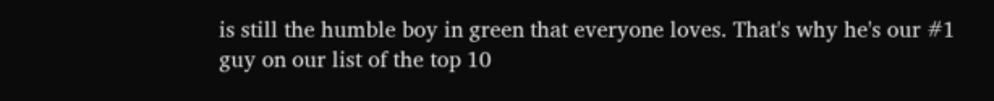is still the humble boy in green that everyone loves. That's why he's our #1 guy on our list of the top 10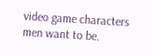video game characters men want to be.